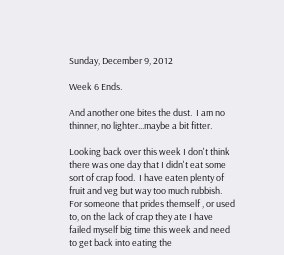Sunday, December 9, 2012

Week 6 Ends.

And another one bites the dust.  I am no thinner, no lighter...maybe a bit fitter.

Looking back over this week I don't think there was one day that I didn't eat some sort of crap food.  I have eaten plenty of fruit and veg but way too much rubbish.  For someone that prides themself , or used to, on the lack of crap they ate I have failed myself big time this week and need to get back into eating the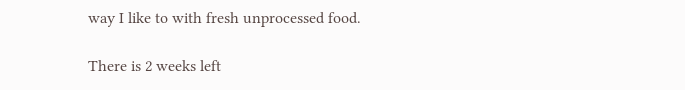way I like to with fresh unprocessed food.

There is 2 weeks left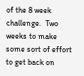of the 8 week challenge.  Two weeks to make some sort of effort to get back on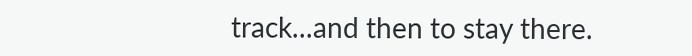track...and then to stay there.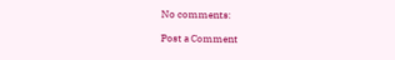No comments:

Post a Comment